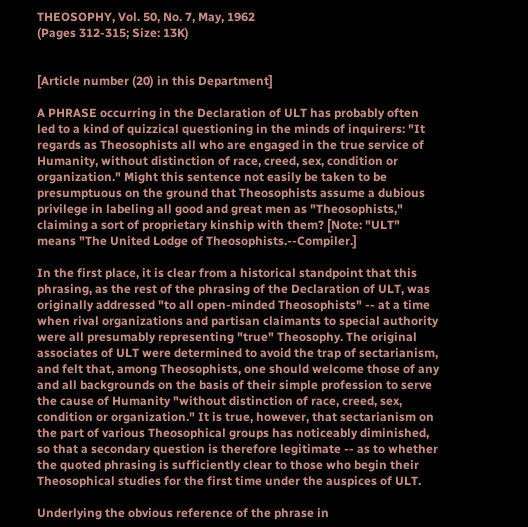THEOSOPHY, Vol. 50, No. 7, May, 1962
(Pages 312-315; Size: 13K)


[Article number (20) in this Department]

A PHRASE occurring in the Declaration of ULT has probably often led to a kind of quizzical questioning in the minds of inquirers: "It regards as Theosophists all who are engaged in the true service of Humanity, without distinction of race, creed, sex, condition or organization." Might this sentence not easily be taken to be presumptuous on the ground that Theosophists assume a dubious privilege in labeling all good and great men as "Theosophists," claiming a sort of proprietary kinship with them? [Note: "ULT" means "The United Lodge of Theosophists.--Compiler.]

In the first place, it is clear from a historical standpoint that this phrasing, as the rest of the phrasing of the Declaration of ULT, was originally addressed "to all open-minded Theosophists" -- at a time when rival organizations and partisan claimants to special authority were all presumably representing "true" Theosophy. The original associates of ULT were determined to avoid the trap of sectarianism, and felt that, among Theosophists, one should welcome those of any and all backgrounds on the basis of their simple profession to serve the cause of Humanity "without distinction of race, creed, sex, condition or organization." It is true, however, that sectarianism on the part of various Theosophical groups has noticeably diminished, so that a secondary question is therefore legitimate -- as to whether the quoted phrasing is sufficiently clear to those who begin their Theosophical studies for the first time under the auspices of ULT.

Underlying the obvious reference of the phrase in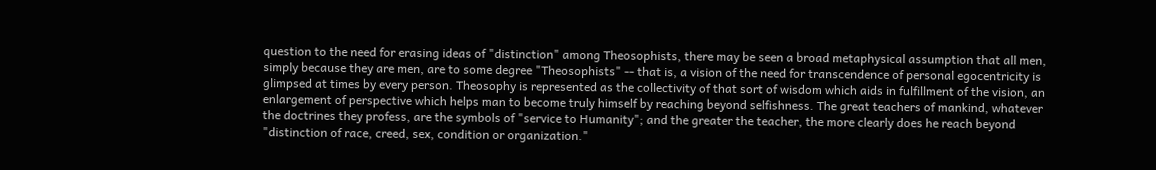question to the need for erasing ideas of "distinction" among Theosophists, there may be seen a broad metaphysical assumption that all men, simply because they are men, are to some degree "Theosophists" -- that is, a vision of the need for transcendence of personal egocentricity is glimpsed at times by every person. Theosophy is represented as the collectivity of that sort of wisdom which aids in fulfillment of the vision, an enlargement of perspective which helps man to become truly himself by reaching beyond selfishness. The great teachers of mankind, whatever the doctrines they profess, are the symbols of "service to Humanity"; and the greater the teacher, the more clearly does he reach beyond "distinction of race, creed, sex, condition or organization."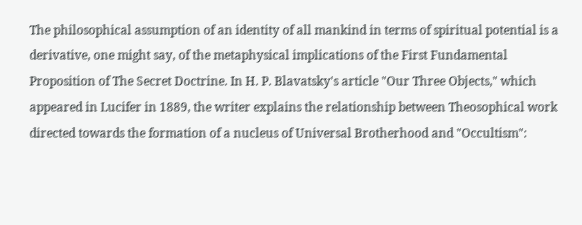The philosophical assumption of an identity of all mankind in terms of spiritual potential is a derivative, one might say, of the metaphysical implications of the First Fundamental Proposition of The Secret Doctrine. In H. P. Blavatsky's article "Our Three Objects," which appeared in Lucifer in 1889, the writer explains the relationship between Theosophical work directed towards the formation of a nucleus of Universal Brotherhood and "Occultism":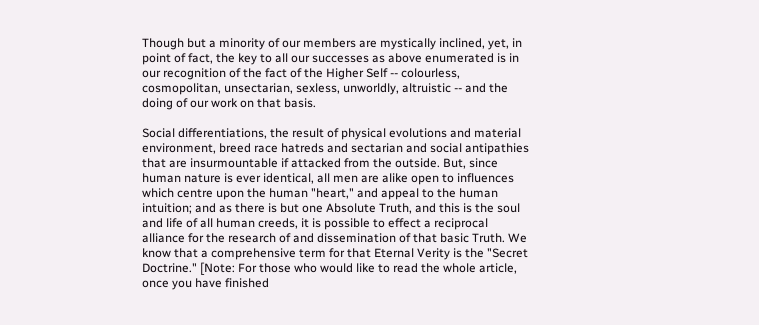Though but a minority of our members are mystically inclined, yet, in point of fact, the key to all our successes as above enumerated is in our recognition of the fact of the Higher Self -- colourless, cosmopolitan, unsectarian, sexless, unworldly, altruistic -- and the doing of our work on that basis.

Social differentiations, the result of physical evolutions and material environment, breed race hatreds and sectarian and social antipathies that are insurmountable if attacked from the outside. But, since human nature is ever identical, all men are alike open to influences which centre upon the human "heart," and appeal to the human intuition; and as there is but one Absolute Truth, and this is the soul and life of all human creeds, it is possible to effect a reciprocal alliance for the research of and dissemination of that basic Truth. We know that a comprehensive term for that Eternal Verity is the "Secret Doctrine." [Note: For those who would like to read the whole article, once you have finished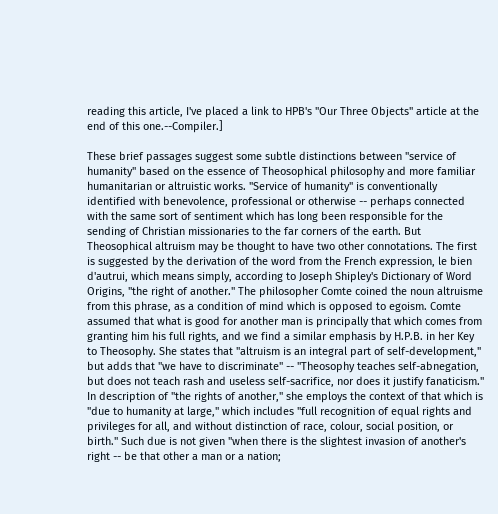reading this article, I've placed a link to HPB's "Our Three Objects" article at the end of this one.--Compiler.]

These brief passages suggest some subtle distinctions between "service of humanity" based on the essence of Theosophical philosophy and more familiar humanitarian or altruistic works. "Service of humanity" is conventionally identified with benevolence, professional or otherwise -- perhaps connected with the same sort of sentiment which has long been responsible for the sending of Christian missionaries to the far corners of the earth. But Theosophical altruism may be thought to have two other connotations. The first is suggested by the derivation of the word from the French expression, le bien d'autrui, which means simply, according to Joseph Shipley's Dictionary of Word Origins, "the right of another." The philosopher Comte coined the noun altruisme from this phrase, as a condition of mind which is opposed to egoism. Comte assumed that what is good for another man is principally that which comes from granting him his full rights, and we find a similar emphasis by H.P.B. in her Key to Theosophy. She states that "altruism is an integral part of self-development," but adds that "we have to discriminate" -- "Theosophy teaches self-abnegation, but does not teach rash and useless self-sacrifice, nor does it justify fanaticism." In description of "the rights of another," she employs the context of that which is "due to humanity at large," which includes "full recognition of equal rights and privileges for all, and without distinction of race, colour, social position, or birth." Such due is not given "when there is the slightest invasion of another's right -- be that other a man or a nation;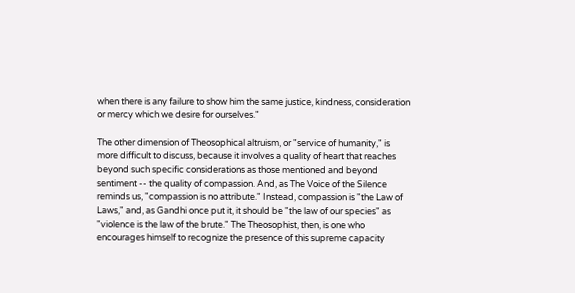when there is any failure to show him the same justice, kindness, consideration or mercy which we desire for ourselves."

The other dimension of Theosophical altruism, or "service of humanity," is more difficult to discuss, because it involves a quality of heart that reaches beyond such specific considerations as those mentioned and beyond sentiment -- the quality of compassion. And, as The Voice of the Silence reminds us, "compassion is no attribute." Instead, compassion is "the Law of Laws," and, as Gandhi once put it, it should be "the law of our species" as "violence is the law of the brute." The Theosophist, then, is one who encourages himself to recognize the presence of this supreme capacity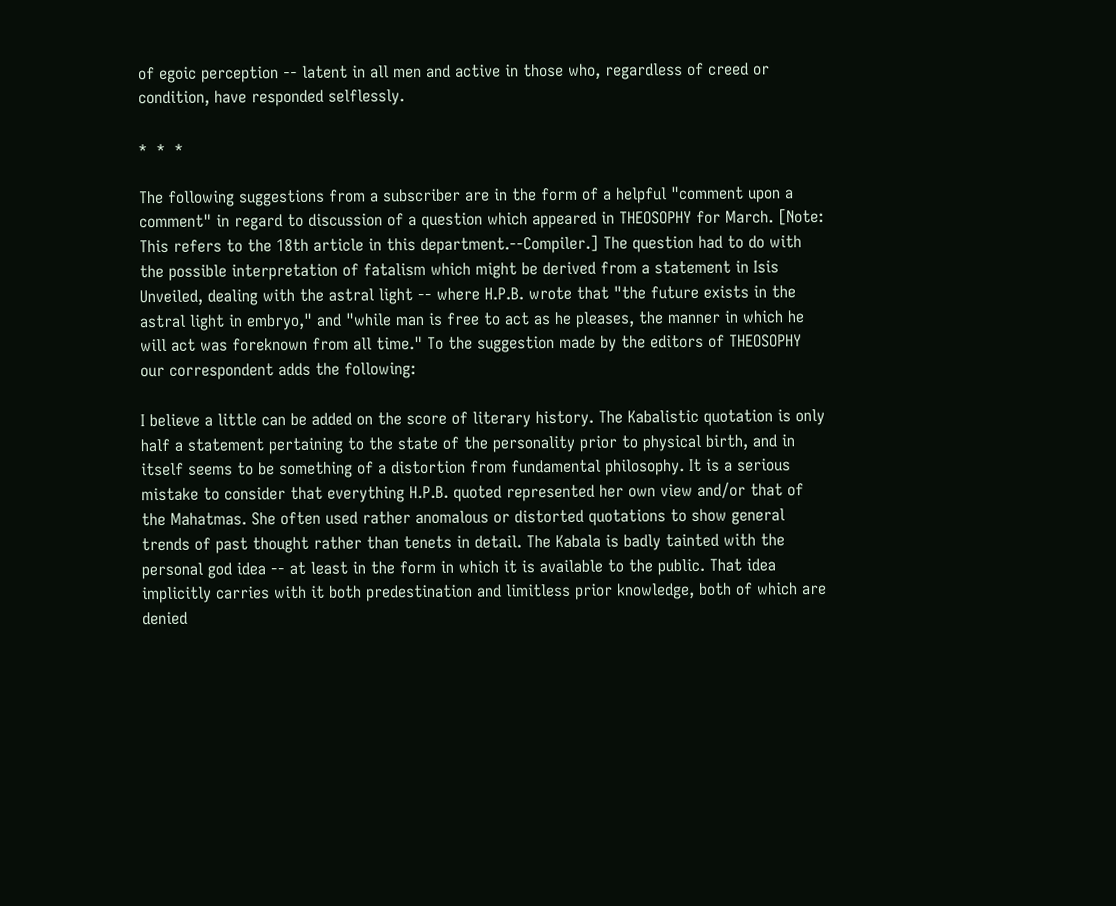of egoic perception -- latent in all men and active in those who, regardless of creed or condition, have responded selflessly.

*  *  *

The following suggestions from a subscriber are in the form of a helpful "comment upon a comment" in regard to discussion of a question which appeared in THEOSOPHY for March. [Note: This refers to the 18th article in this department.--Compiler.] The question had to do with the possible interpretation of fatalism which might be derived from a statement in Isis Unveiled, dealing with the astral light -- where H.P.B. wrote that "the future exists in the astral light in embryo," and "while man is free to act as he pleases, the manner in which he will act was foreknown from all time." To the suggestion made by the editors of THEOSOPHY our correspondent adds the following:

I believe a little can be added on the score of literary history. The Kabalistic quotation is only half a statement pertaining to the state of the personality prior to physical birth, and in itself seems to be something of a distortion from fundamental philosophy. It is a serious mistake to consider that everything H.P.B. quoted represented her own view and/or that of the Mahatmas. She often used rather anomalous or distorted quotations to show general trends of past thought rather than tenets in detail. The Kabala is badly tainted with the personal god idea -- at least in the form in which it is available to the public. That idea implicitly carries with it both predestination and limitless prior knowledge, both of which are denied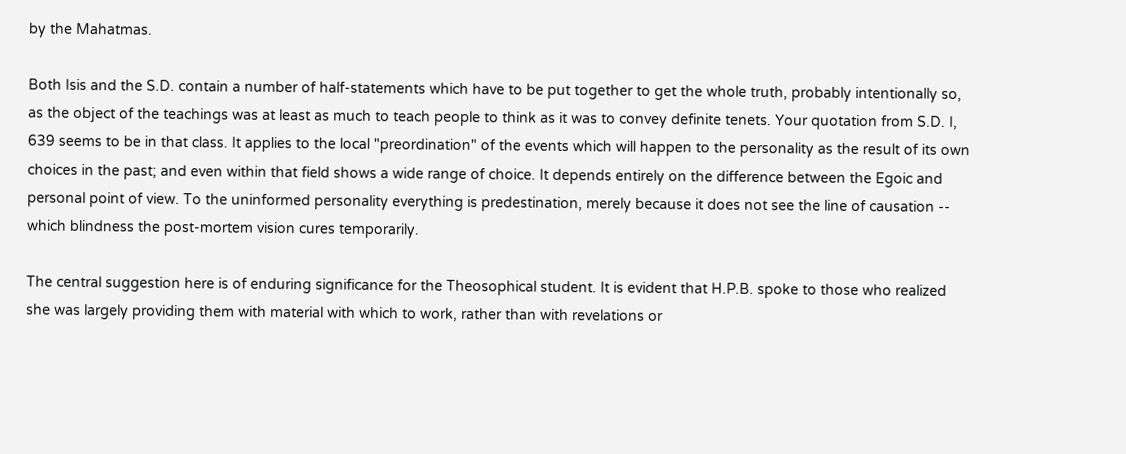by the Mahatmas.

Both Isis and the S.D. contain a number of half-statements which have to be put together to get the whole truth, probably intentionally so, as the object of the teachings was at least as much to teach people to think as it was to convey definite tenets. Your quotation from S.D. I, 639 seems to be in that class. It applies to the local "preordination" of the events which will happen to the personality as the result of its own choices in the past; and even within that field shows a wide range of choice. It depends entirely on the difference between the Egoic and personal point of view. To the uninformed personality everything is predestination, merely because it does not see the line of causation -- which blindness the post-mortem vision cures temporarily.

The central suggestion here is of enduring significance for the Theosophical student. It is evident that H.P.B. spoke to those who realized she was largely providing them with material with which to work, rather than with revelations or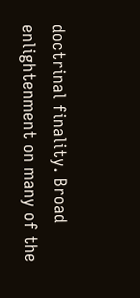doctrinal finality. Broad enlightenment on many of the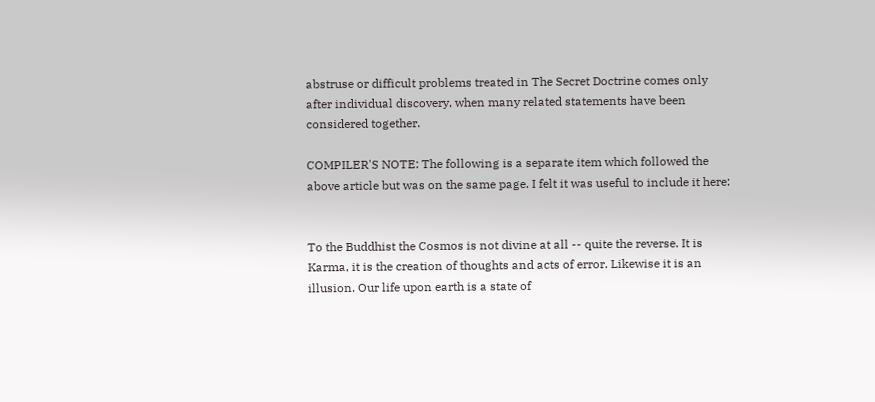abstruse or difficult problems treated in The Secret Doctrine comes only after individual discovery, when many related statements have been considered together.

COMPILER'S NOTE: The following is a separate item which followed the above article but was on the same page. I felt it was useful to include it here:


To the Buddhist the Cosmos is not divine at all -- quite the reverse. It is Karma, it is the creation of thoughts and acts of error. Likewise it is an illusion. Our life upon earth is a state of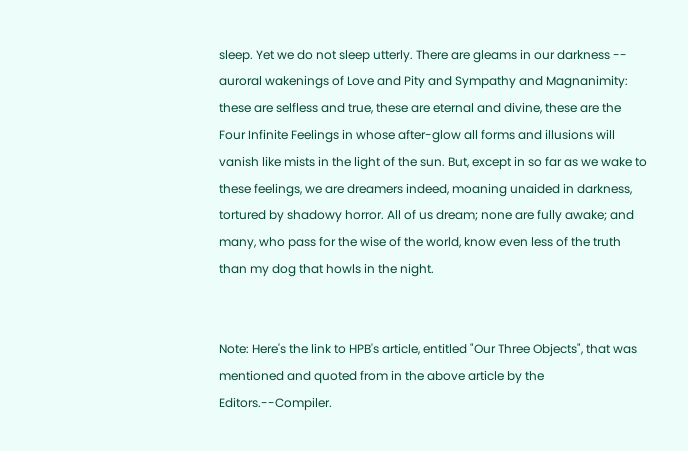sleep. Yet we do not sleep utterly. There are gleams in our darkness -- auroral wakenings of Love and Pity and Sympathy and Magnanimity: these are selfless and true, these are eternal and divine, these are the Four Infinite Feelings in whose after-glow all forms and illusions will vanish like mists in the light of the sun. But, except in so far as we wake to these feelings, we are dreamers indeed, moaning unaided in darkness, tortured by shadowy horror. All of us dream; none are fully awake; and many, who pass for the wise of the world, know even less of the truth than my dog that howls in the night.


Note: Here's the link to HPB's article, entitled "Our Three Objects", that was mentioned and quoted from in the above article by the Editors.--Compiler.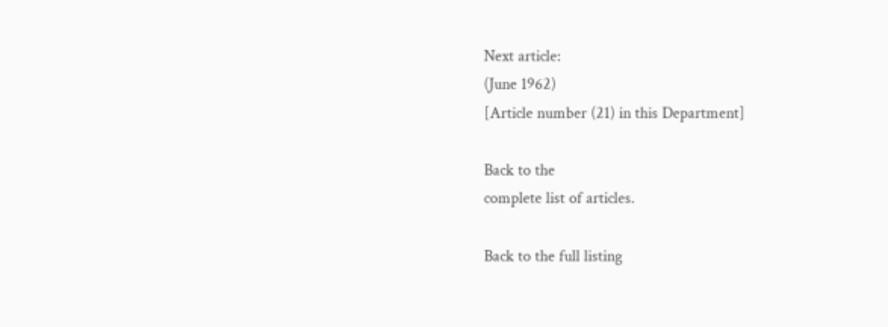Next article:
(June 1962)
[Article number (21) in this Department]

Back to the
complete list of articles.

Back to the full listing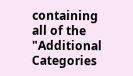containing all of the
"Additional Categories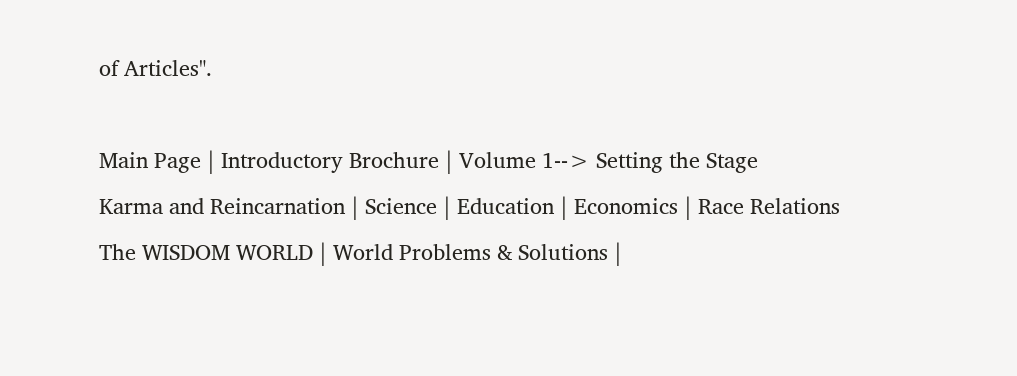of Articles".

Main Page | Introductory Brochure | Volume 1--> Setting the Stage
Karma and Reincarnation | Science | Education | Economics | Race Relations
The WISDOM WORLD | World Problems & Solutions |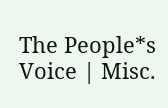The People*s Voice | Misc.